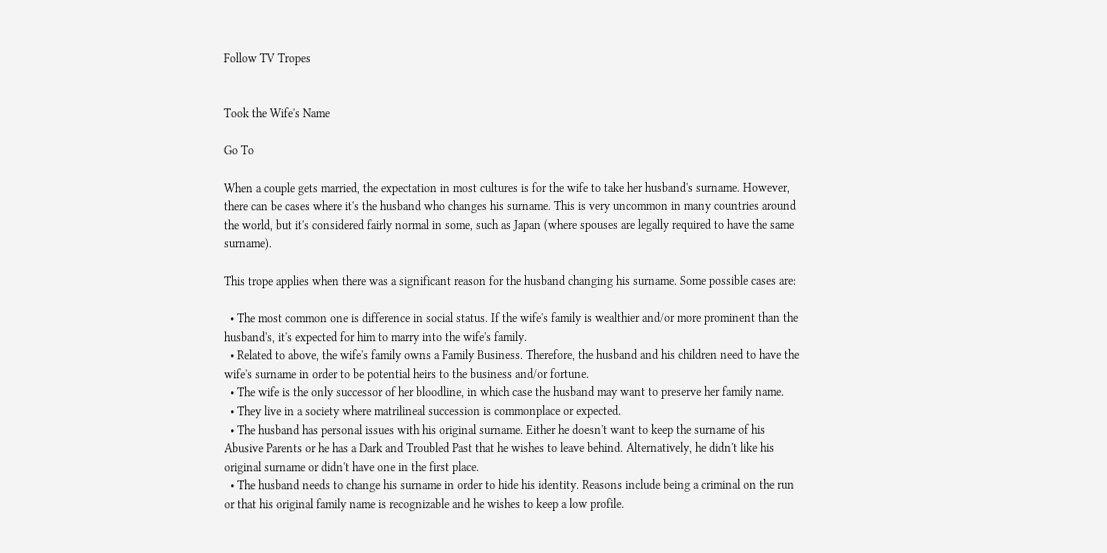Follow TV Tropes


Took the Wife's Name

Go To

When a couple gets married, the expectation in most cultures is for the wife to take her husband's surname. However, there can be cases where it's the husband who changes his surname. This is very uncommon in many countries around the world, but it's considered fairly normal in some, such as Japan (where spouses are legally required to have the same surname).

This trope applies when there was a significant reason for the husband changing his surname. Some possible cases are:

  • The most common one is difference in social status. If the wife's family is wealthier and/or more prominent than the husband's, it's expected for him to marry into the wife's family.
  • Related to above, the wife's family owns a Family Business. Therefore, the husband and his children need to have the wife's surname in order to be potential heirs to the business and/or fortune.
  • The wife is the only successor of her bloodline, in which case the husband may want to preserve her family name.
  • They live in a society where matrilineal succession is commonplace or expected.
  • The husband has personal issues with his original surname. Either he doesn't want to keep the surname of his Abusive Parents or he has a Dark and Troubled Past that he wishes to leave behind. Alternatively, he didn't like his original surname or didn't have one in the first place.
  • The husband needs to change his surname in order to hide his identity. Reasons include being a criminal on the run or that his original family name is recognizable and he wishes to keep a low profile.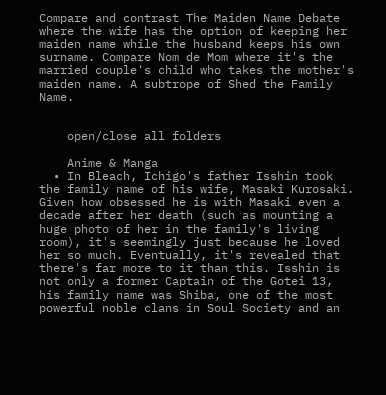Compare and contrast The Maiden Name Debate where the wife has the option of keeping her maiden name while the husband keeps his own surname. Compare Nom de Mom where it's the married couple's child who takes the mother's maiden name. A subtrope of Shed the Family Name.


    open/close all folders

    Anime & Manga
  • In Bleach, Ichigo's father Isshin took the family name of his wife, Masaki Kurosaki. Given how obsessed he is with Masaki even a decade after her death (such as mounting a huge photo of her in the family's living room), it's seemingly just because he loved her so much. Eventually, it's revealed that there's far more to it than this. Isshin is not only a former Captain of the Gotei 13, his family name was Shiba, one of the most powerful noble clans in Soul Society and an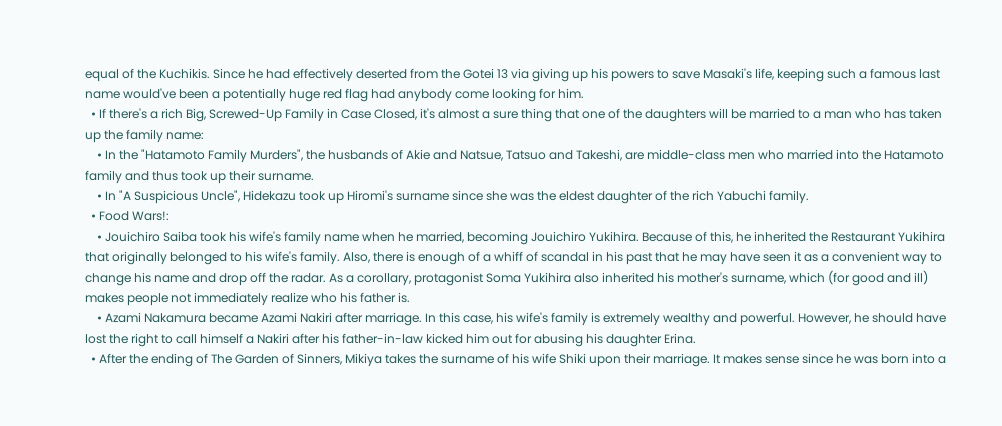equal of the Kuchikis. Since he had effectively deserted from the Gotei 13 via giving up his powers to save Masaki's life, keeping such a famous last name would've been a potentially huge red flag had anybody come looking for him.
  • If there's a rich Big, Screwed-Up Family in Case Closed, it's almost a sure thing that one of the daughters will be married to a man who has taken up the family name:
    • In the "Hatamoto Family Murders", the husbands of Akie and Natsue, Tatsuo and Takeshi, are middle-class men who married into the Hatamoto family and thus took up their surname.
    • In "A Suspicious Uncle", Hidekazu took up Hiromi's surname since she was the eldest daughter of the rich Yabuchi family.
  • Food Wars!:
    • Jouichiro Saiba took his wife's family name when he married, becoming Jouichiro Yukihira. Because of this, he inherited the Restaurant Yukihira that originally belonged to his wife's family. Also, there is enough of a whiff of scandal in his past that he may have seen it as a convenient way to change his name and drop off the radar. As a corollary, protagonist Soma Yukihira also inherited his mother's surname, which (for good and ill) makes people not immediately realize who his father is.
    • Azami Nakamura became Azami Nakiri after marriage. In this case, his wife's family is extremely wealthy and powerful. However, he should have lost the right to call himself a Nakiri after his father-in-law kicked him out for abusing his daughter Erina.
  • After the ending of The Garden of Sinners, Mikiya takes the surname of his wife Shiki upon their marriage. It makes sense since he was born into a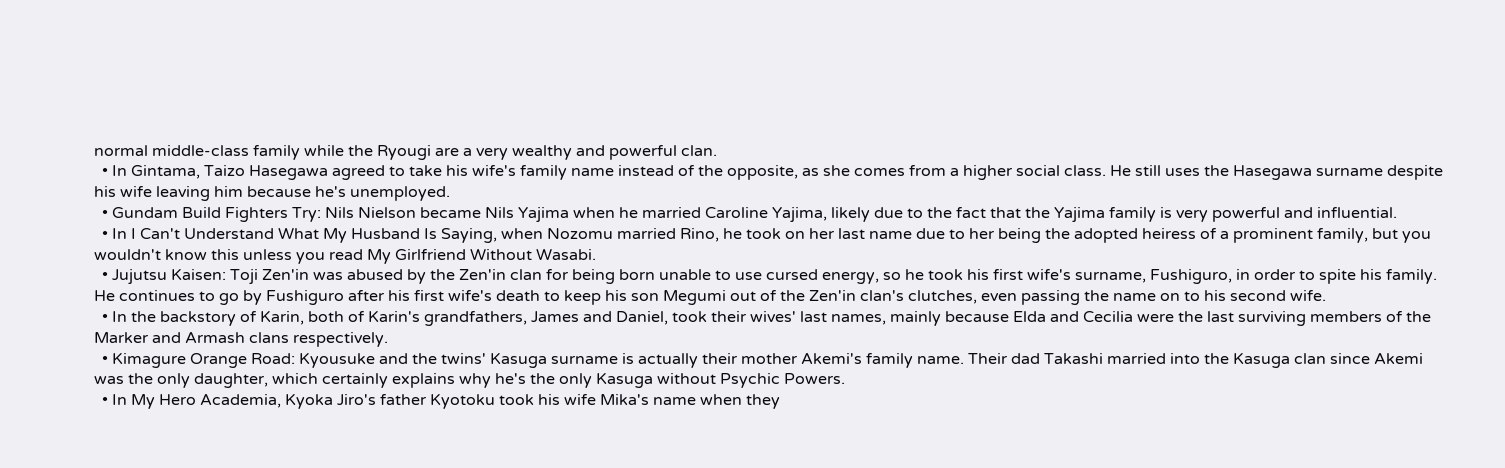normal middle-class family while the Ryougi are a very wealthy and powerful clan.
  • In Gintama, Taizo Hasegawa agreed to take his wife's family name instead of the opposite, as she comes from a higher social class. He still uses the Hasegawa surname despite his wife leaving him because he's unemployed.
  • Gundam Build Fighters Try: Nils Nielson became Nils Yajima when he married Caroline Yajima, likely due to the fact that the Yajima family is very powerful and influential.
  • In I Can't Understand What My Husband Is Saying, when Nozomu married Rino, he took on her last name due to her being the adopted heiress of a prominent family, but you wouldn't know this unless you read My Girlfriend Without Wasabi.
  • Jujutsu Kaisen: Toji Zen'in was abused by the Zen'in clan for being born unable to use cursed energy, so he took his first wife's surname, Fushiguro, in order to spite his family. He continues to go by Fushiguro after his first wife's death to keep his son Megumi out of the Zen'in clan's clutches, even passing the name on to his second wife.
  • In the backstory of Karin, both of Karin's grandfathers, James and Daniel, took their wives' last names, mainly because Elda and Cecilia were the last surviving members of the Marker and Armash clans respectively.
  • Kimagure Orange Road: Kyousuke and the twins' Kasuga surname is actually their mother Akemi's family name. Their dad Takashi married into the Kasuga clan since Akemi was the only daughter, which certainly explains why he's the only Kasuga without Psychic Powers.
  • In My Hero Academia, Kyoka Jiro's father Kyotoku took his wife Mika's name when they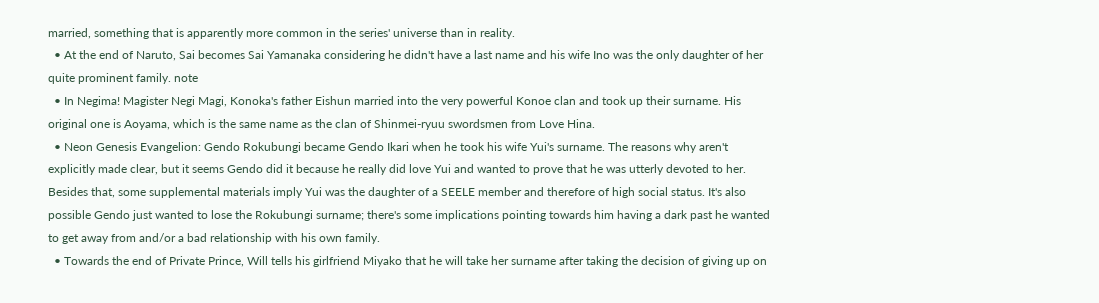married, something that is apparently more common in the series' universe than in reality.
  • At the end of Naruto, Sai becomes Sai Yamanaka considering he didn't have a last name and his wife Ino was the only daughter of her quite prominent family. note
  • In Negima! Magister Negi Magi, Konoka's father Eishun married into the very powerful Konoe clan and took up their surname. His original one is Aoyama, which is the same name as the clan of Shinmei-ryuu swordsmen from Love Hina.
  • Neon Genesis Evangelion: Gendo Rokubungi became Gendo Ikari when he took his wife Yui's surname. The reasons why aren't explicitly made clear, but it seems Gendo did it because he really did love Yui and wanted to prove that he was utterly devoted to her. Besides that, some supplemental materials imply Yui was the daughter of a SEELE member and therefore of high social status. It's also possible Gendo just wanted to lose the Rokubungi surname; there's some implications pointing towards him having a dark past he wanted to get away from and/or a bad relationship with his own family.
  • Towards the end of Private Prince, Will tells his girlfriend Miyako that he will take her surname after taking the decision of giving up on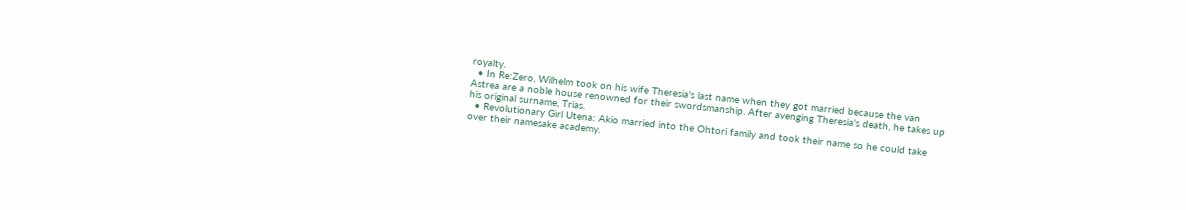royalty.
  • In Re:Zero, Wilhelm took on his wife Theresia's last name when they got married because the van Astrea are a noble house renowned for their swordsmanship. After avenging Theresia's death, he takes up his original surname, Trias.
  • Revolutionary Girl Utena: Akio married into the Ohtori family and took their name so he could take over their namesake academy.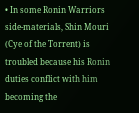• In some Ronin Warriors side-materials, Shin Mouri (Cye of the Torrent) is troubled because his Ronin duties conflict with him becoming the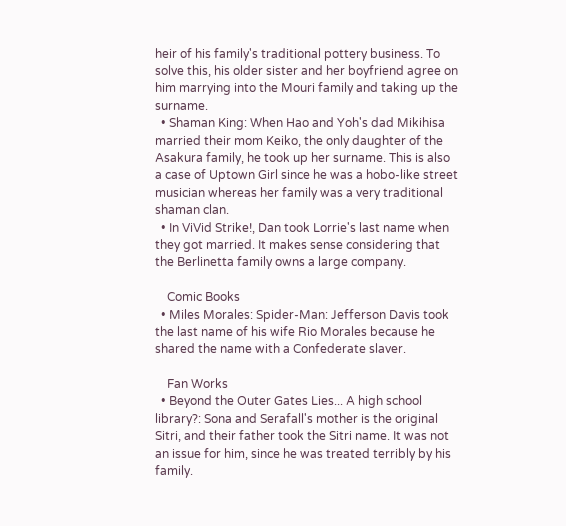heir of his family's traditional pottery business. To solve this, his older sister and her boyfriend agree on him marrying into the Mouri family and taking up the surname.
  • Shaman King: When Hao and Yoh's dad Mikihisa married their mom Keiko, the only daughter of the Asakura family, he took up her surname. This is also a case of Uptown Girl since he was a hobo-like street musician whereas her family was a very traditional shaman clan.
  • In ViVid Strike!, Dan took Lorrie's last name when they got married. It makes sense considering that the Berlinetta family owns a large company.

    Comic Books
  • Miles Morales: Spider-Man: Jefferson Davis took the last name of his wife Rio Morales because he shared the name with a Confederate slaver.

    Fan Works
  • Beyond the Outer Gates Lies... A high school library?: Sona and Serafall's mother is the original Sitri, and their father took the Sitri name. It was not an issue for him, since he was treated terribly by his family.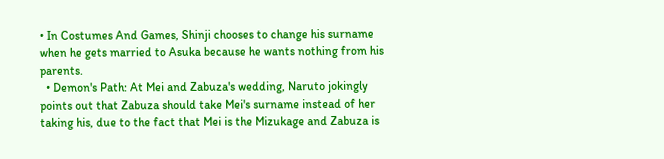• In Costumes And Games, Shinji chooses to change his surname when he gets married to Asuka because he wants nothing from his parents.
  • Demon's Path: At Mei and Zabuza's wedding, Naruto jokingly points out that Zabuza should take Mei's surname instead of her taking his, due to the fact that Mei is the Mizukage and Zabuza is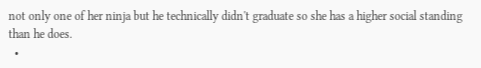not only one of her ninja but he technically didn't graduate so she has a higher social standing than he does.
  •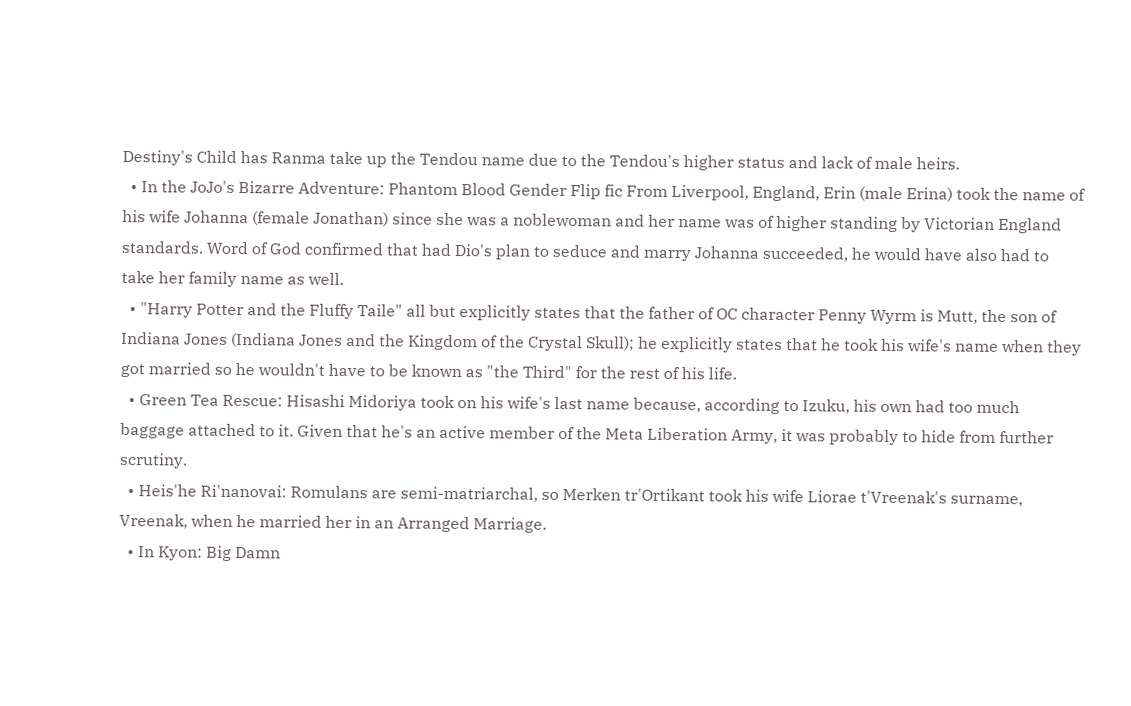Destiny's Child has Ranma take up the Tendou name due to the Tendou's higher status and lack of male heirs.
  • In the JoJo's Bizarre Adventure: Phantom Blood Gender Flip fic From Liverpool, England, Erin (male Erina) took the name of his wife Johanna (female Jonathan) since she was a noblewoman and her name was of higher standing by Victorian England standards. Word of God confirmed that had Dio's plan to seduce and marry Johanna succeeded, he would have also had to take her family name as well.
  • "Harry Potter and the Fluffy Taile" all but explicitly states that the father of OC character Penny Wyrm is Mutt, the son of Indiana Jones (Indiana Jones and the Kingdom of the Crystal Skull); he explicitly states that he took his wife's name when they got married so he wouldn't have to be known as "the Third" for the rest of his life.
  • Green Tea Rescue: Hisashi Midoriya took on his wife's last name because, according to Izuku, his own had too much baggage attached to it. Given that he's an active member of the Meta Liberation Army, it was probably to hide from further scrutiny.
  • Heis'he Ri'nanovai: Romulans are semi-matriarchal, so Merken tr'Ortikant took his wife Liorae t'Vreenak's surname, Vreenak, when he married her in an Arranged Marriage.
  • In Kyon: Big Damn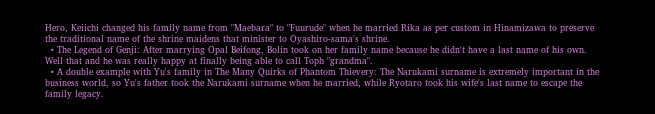Hero, Keiichi changed his family name from "Maebara" to "Fuurude" when he married Rika as per custom in Hinamizawa to preserve the traditional name of the shrine maidens that minister to Oyashiro-sama's shrine.
  • The Legend of Genji: After marrying Opal Beifong, Bolin took on her family name because he didn't have a last name of his own. Well that and he was really happy at finally being able to call Toph "grandma".
  • A double example with Yu's family in The Many Quirks of Phantom Thievery: The Narukami surname is extremely important in the business world, so Yu's father took the Narukami surname when he married, while Ryotaro took his wife's last name to escape the family legacy.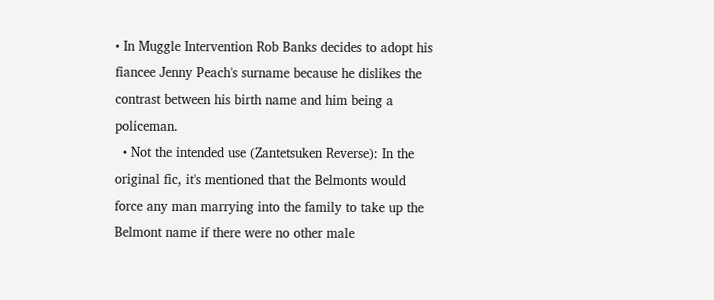• In Muggle Intervention Rob Banks decides to adopt his fiancee Jenny Peach's surname because he dislikes the contrast between his birth name and him being a policeman.
  • Not the intended use (Zantetsuken Reverse): In the original fic, it's mentioned that the Belmonts would force any man marrying into the family to take up the Belmont name if there were no other male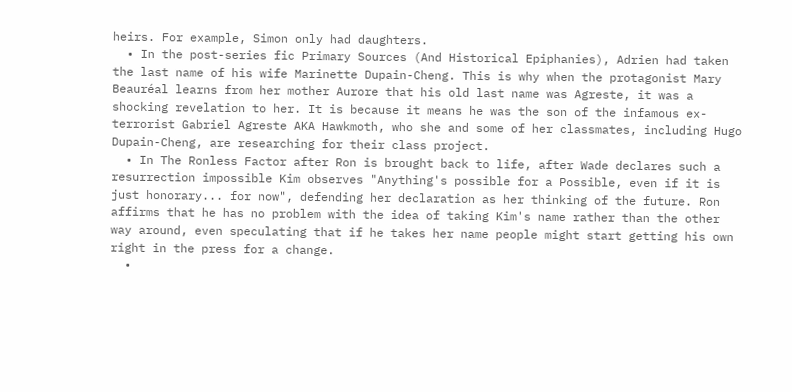heirs. For example, Simon only had daughters.
  • In the post-series fic Primary Sources (And Historical Epiphanies), Adrien had taken the last name of his wife Marinette Dupain-Cheng. This is why when the protagonist Mary Beauréal learns from her mother Aurore that his old last name was Agreste, it was a shocking revelation to her. It is because it means he was the son of the infamous ex-terrorist Gabriel Agreste AKA Hawkmoth, who she and some of her classmates, including Hugo Dupain-Cheng, are researching for their class project.
  • In The Ronless Factor after Ron is brought back to life, after Wade declares such a resurrection impossible Kim observes "Anything's possible for a Possible, even if it is just honorary... for now", defending her declaration as her thinking of the future. Ron affirms that he has no problem with the idea of taking Kim's name rather than the other way around, even speculating that if he takes her name people might start getting his own right in the press for a change.
  •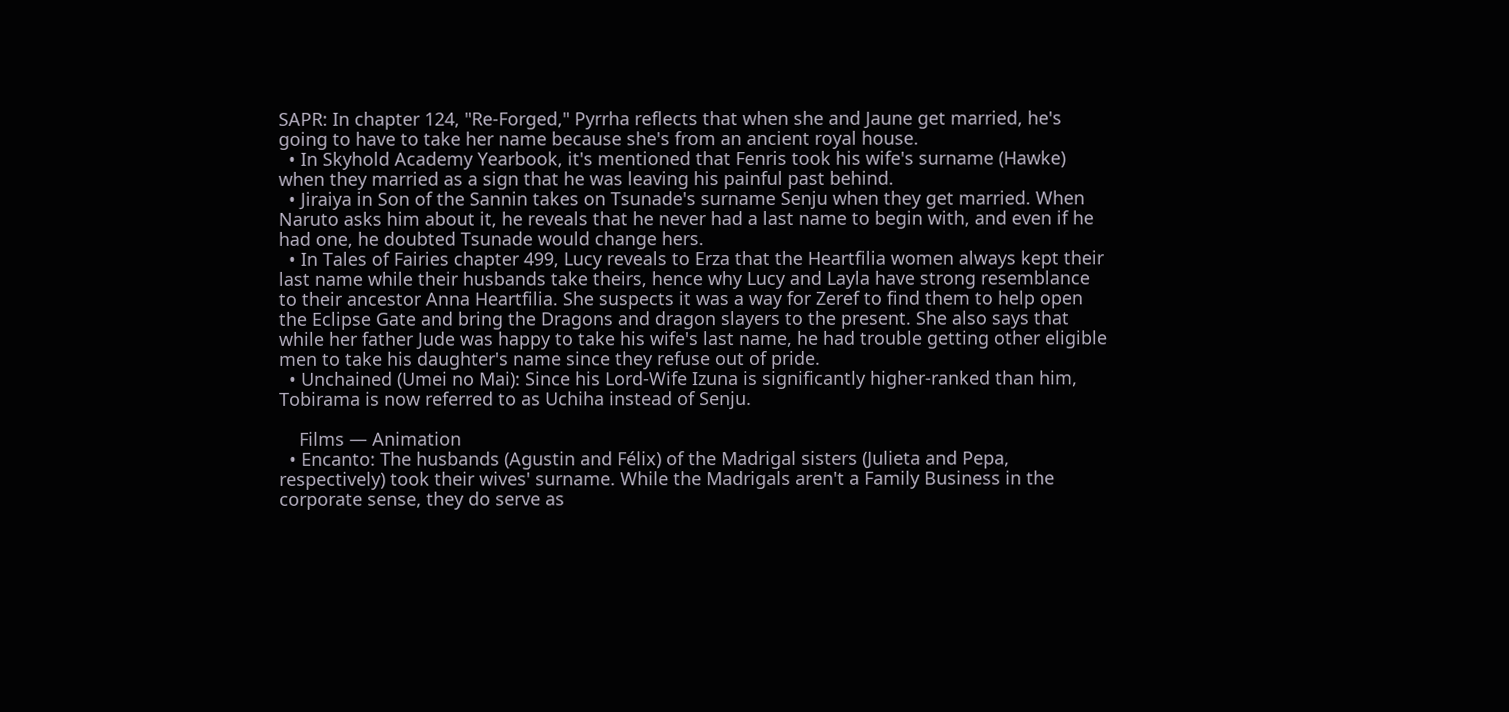SAPR: In chapter 124, "Re-Forged," Pyrrha reflects that when she and Jaune get married, he's going to have to take her name because she's from an ancient royal house.
  • In Skyhold Academy Yearbook, it's mentioned that Fenris took his wife's surname (Hawke) when they married as a sign that he was leaving his painful past behind.
  • Jiraiya in Son of the Sannin takes on Tsunade's surname Senju when they get married. When Naruto asks him about it, he reveals that he never had a last name to begin with, and even if he had one, he doubted Tsunade would change hers.
  • In Tales of Fairies chapter 499, Lucy reveals to Erza that the Heartfilia women always kept their last name while their husbands take theirs, hence why Lucy and Layla have strong resemblance to their ancestor Anna Heartfilia. She suspects it was a way for Zeref to find them to help open the Eclipse Gate and bring the Dragons and dragon slayers to the present. She also says that while her father Jude was happy to take his wife's last name, he had trouble getting other eligible men to take his daughter's name since they refuse out of pride.
  • Unchained (Umei no Mai): Since his Lord-Wife Izuna is significantly higher-ranked than him, Tobirama is now referred to as Uchiha instead of Senju.

    Films — Animation
  • Encanto: The husbands (Agustin and Félix) of the Madrigal sisters (Julieta and Pepa, respectively) took their wives' surname. While the Madrigals aren't a Family Business in the corporate sense, they do serve as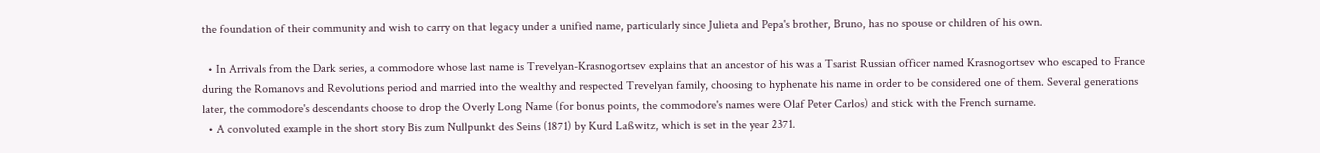the foundation of their community and wish to carry on that legacy under a unified name, particularly since Julieta and Pepa's brother, Bruno, has no spouse or children of his own.

  • In Arrivals from the Dark series, a commodore whose last name is Trevelyan-Krasnogortsev explains that an ancestor of his was a Tsarist Russian officer named Krasnogortsev who escaped to France during the Romanovs and Revolutions period and married into the wealthy and respected Trevelyan family, choosing to hyphenate his name in order to be considered one of them. Several generations later, the commodore's descendants choose to drop the Overly Long Name (for bonus points, the commodore's names were Olaf Peter Carlos) and stick with the French surname.
  • A convoluted example in the short story Bis zum Nullpunkt des Seins (1871) by Kurd Laßwitz, which is set in the year 2371.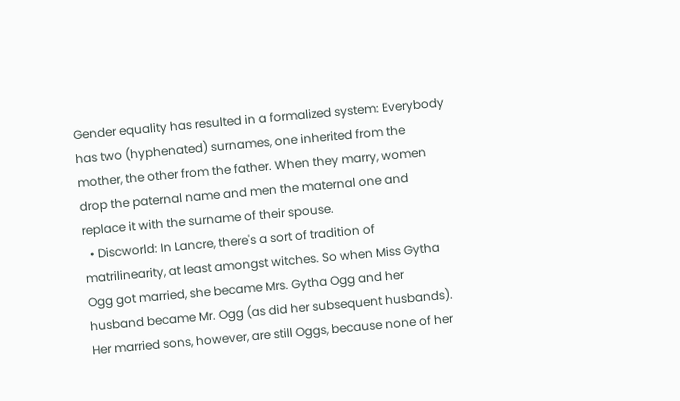Gender equality has resulted in a formalized system: Everybody has two (hyphenated) surnames, one inherited from the mother, the other from the father. When they marry, women drop the paternal name and men the maternal one and replace it with the surname of their spouse.
  • Discworld: In Lancre, there's a sort of tradition of matrilinearity, at least amongst witches. So when Miss Gytha Ogg got married, she became Mrs. Gytha Ogg and her husband became Mr. Ogg (as did her subsequent husbands). Her married sons, however, are still Oggs, because none of her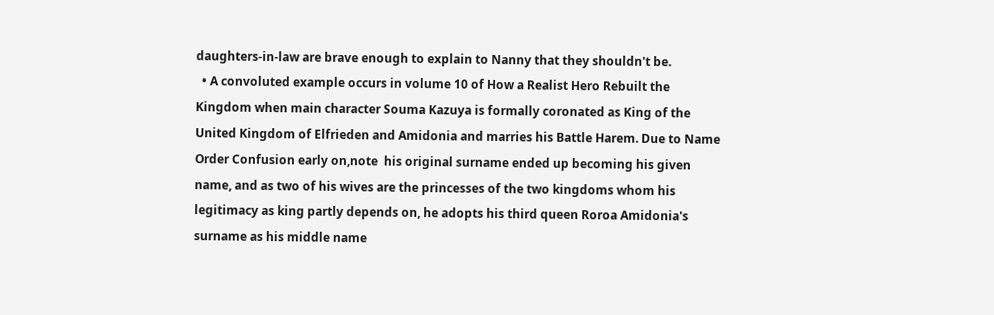daughters-in-law are brave enough to explain to Nanny that they shouldn't be.
  • A convoluted example occurs in volume 10 of How a Realist Hero Rebuilt the Kingdom when main character Souma Kazuya is formally coronated as King of the United Kingdom of Elfrieden and Amidonia and marries his Battle Harem. Due to Name Order Confusion early on,note  his original surname ended up becoming his given name, and as two of his wives are the princesses of the two kingdoms whom his legitimacy as king partly depends on, he adopts his third queen Roroa Amidonia's surname as his middle name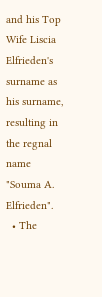and his Top Wife Liscia Elfrieden's surname as his surname, resulting in the regnal name "Souma A. Elfrieden".
  • The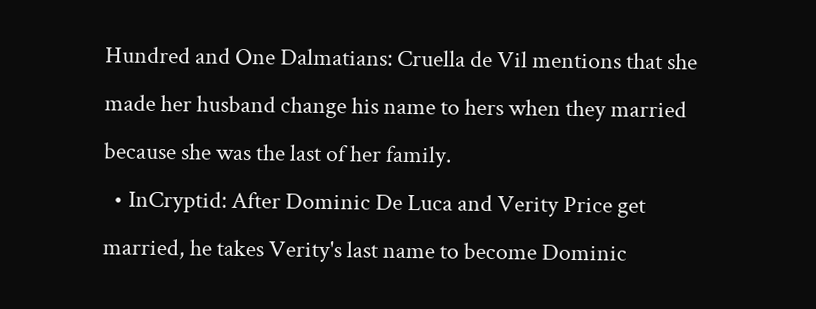Hundred and One Dalmatians: Cruella de Vil mentions that she made her husband change his name to hers when they married because she was the last of her family.
  • InCryptid: After Dominic De Luca and Verity Price get married, he takes Verity's last name to become Dominic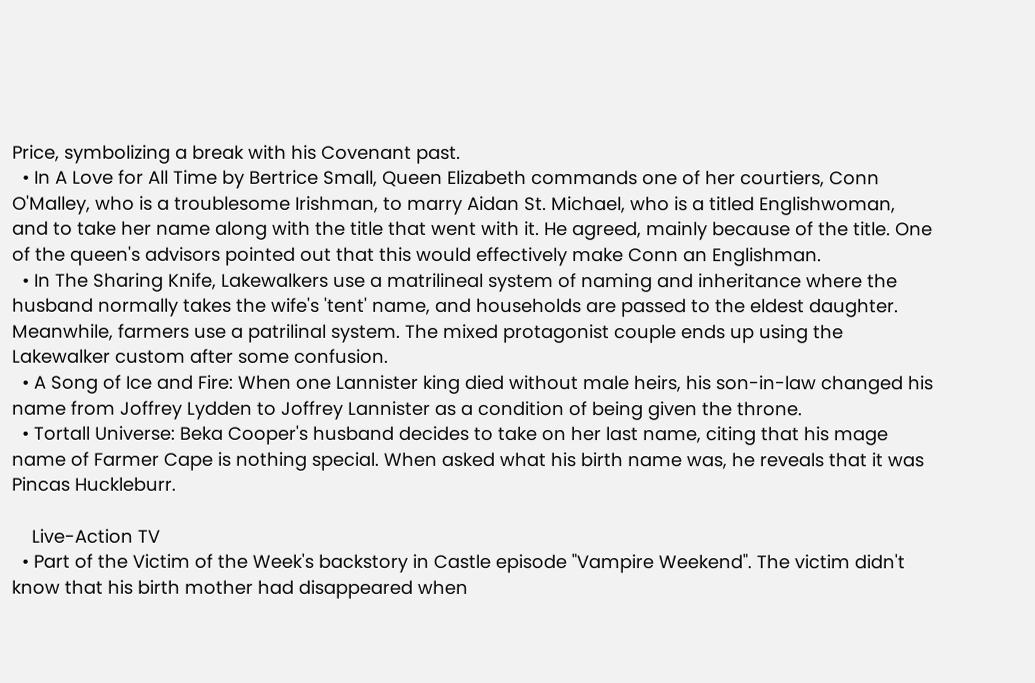Price, symbolizing a break with his Covenant past.
  • In A Love for All Time by Bertrice Small, Queen Elizabeth commands one of her courtiers, Conn O'Malley, who is a troublesome Irishman, to marry Aidan St. Michael, who is a titled Englishwoman, and to take her name along with the title that went with it. He agreed, mainly because of the title. One of the queen's advisors pointed out that this would effectively make Conn an Englishman.
  • In The Sharing Knife, Lakewalkers use a matrilineal system of naming and inheritance where the husband normally takes the wife's 'tent' name, and households are passed to the eldest daughter. Meanwhile, farmers use a patrilinal system. The mixed protagonist couple ends up using the Lakewalker custom after some confusion.
  • A Song of Ice and Fire: When one Lannister king died without male heirs, his son-in-law changed his name from Joffrey Lydden to Joffrey Lannister as a condition of being given the throne.
  • Tortall Universe: Beka Cooper's husband decides to take on her last name, citing that his mage name of Farmer Cape is nothing special. When asked what his birth name was, he reveals that it was Pincas Huckleburr.

    Live-Action TV
  • Part of the Victim of the Week's backstory in Castle episode "Vampire Weekend". The victim didn't know that his birth mother had disappeared when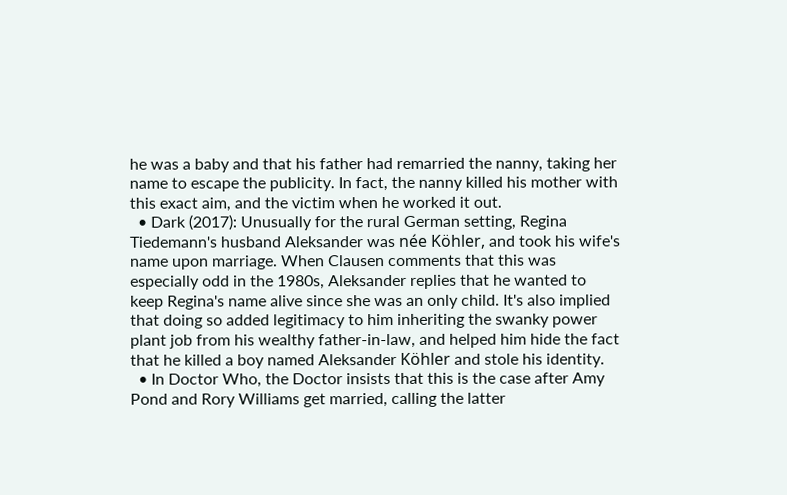he was a baby and that his father had remarried the nanny, taking her name to escape the publicity. In fact, the nanny killed his mother with this exact aim, and the victim when he worked it out.
  • Dark (2017): Unusually for the rural German setting, Regina Tiedemann's husband Aleksander was née Köhler, and took his wife's name upon marriage. When Clausen comments that this was especially odd in the 1980s, Aleksander replies that he wanted to keep Regina's name alive since she was an only child. It's also implied that doing so added legitimacy to him inheriting the swanky power plant job from his wealthy father-in-law, and helped him hide the fact that he killed a boy named Aleksander Köhler and stole his identity.
  • In Doctor Who, the Doctor insists that this is the case after Amy Pond and Rory Williams get married, calling the latter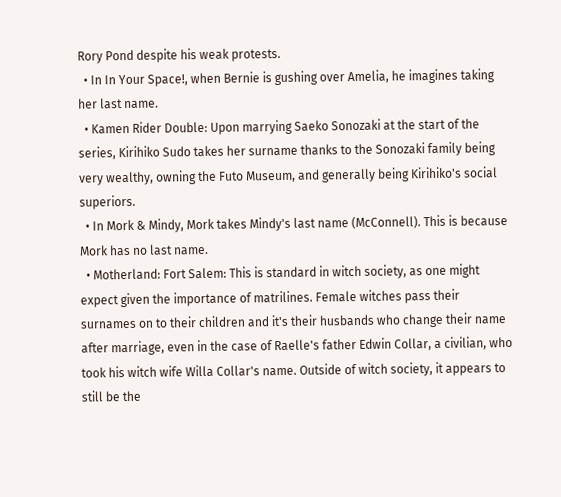Rory Pond despite his weak protests.
  • In In Your Space!, when Bernie is gushing over Amelia, he imagines taking her last name.
  • Kamen Rider Double: Upon marrying Saeko Sonozaki at the start of the series, Kirihiko Sudo takes her surname thanks to the Sonozaki family being very wealthy, owning the Futo Museum, and generally being Kirihiko's social superiors.
  • In Mork & Mindy, Mork takes Mindy's last name (McConnell). This is because Mork has no last name.
  • Motherland: Fort Salem: This is standard in witch society, as one might expect given the importance of matrilines. Female witches pass their surnames on to their children and it's their husbands who change their name after marriage, even in the case of Raelle's father Edwin Collar, a civilian, who took his witch wife Willa Collar's name. Outside of witch society, it appears to still be the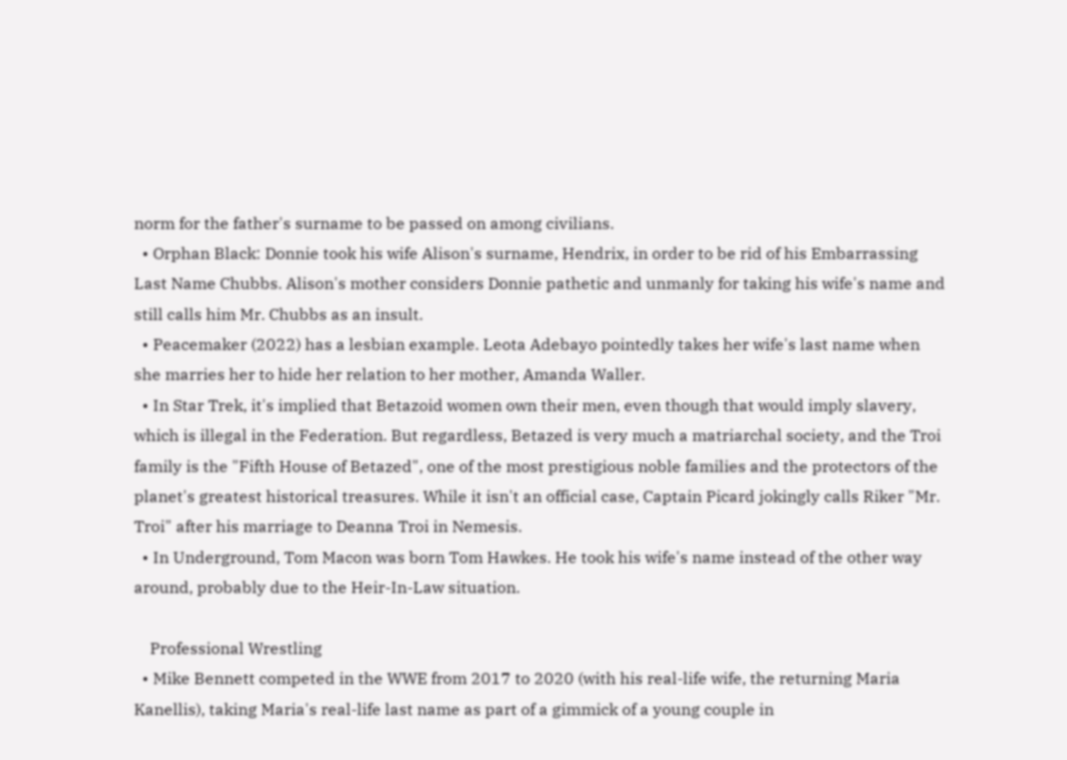norm for the father's surname to be passed on among civilians.
  • Orphan Black: Donnie took his wife Alison's surname, Hendrix, in order to be rid of his Embarrassing Last Name Chubbs. Alison's mother considers Donnie pathetic and unmanly for taking his wife's name and still calls him Mr. Chubbs as an insult.
  • Peacemaker (2022) has a lesbian example. Leota Adebayo pointedly takes her wife's last name when she marries her to hide her relation to her mother, Amanda Waller.
  • In Star Trek, it's implied that Betazoid women own their men, even though that would imply slavery, which is illegal in the Federation. But regardless, Betazed is very much a matriarchal society, and the Troi family is the "Fifth House of Betazed", one of the most prestigious noble families and the protectors of the planet's greatest historical treasures. While it isn't an official case, Captain Picard jokingly calls Riker "Mr. Troi" after his marriage to Deanna Troi in Nemesis.
  • In Underground, Tom Macon was born Tom Hawkes. He took his wife's name instead of the other way around, probably due to the Heir-In-Law situation.

    Professional Wrestling
  • Mike Bennett competed in the WWE from 2017 to 2020 (with his real-life wife, the returning Maria Kanellis), taking Maria's real-life last name as part of a gimmick of a young couple in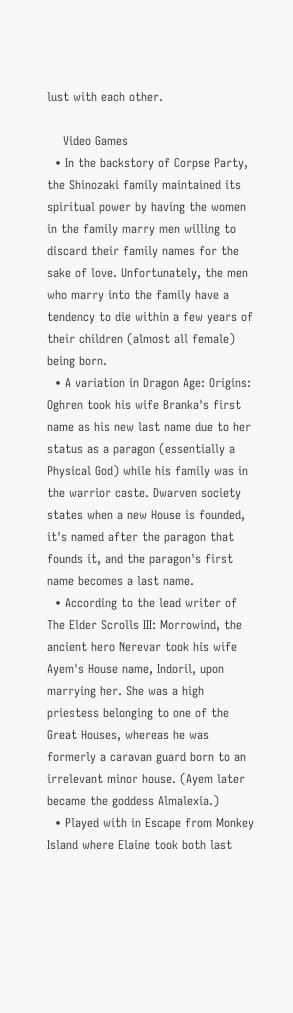lust with each other.

    Video Games
  • In the backstory of Corpse Party, the Shinozaki family maintained its spiritual power by having the women in the family marry men willing to discard their family names for the sake of love. Unfortunately, the men who marry into the family have a tendency to die within a few years of their children (almost all female) being born.
  • A variation in Dragon Age: Origins: Oghren took his wife Branka's first name as his new last name due to her status as a paragon (essentially a Physical God) while his family was in the warrior caste. Dwarven society states when a new House is founded, it's named after the paragon that founds it, and the paragon's first name becomes a last name.
  • According to the lead writer of The Elder Scrolls III: Morrowind, the ancient hero Nerevar took his wife Ayem's House name, Indoril, upon marrying her. She was a high priestess belonging to one of the Great Houses, whereas he was formerly a caravan guard born to an irrelevant minor house. (Ayem later became the goddess Almalexia.)
  • Played with in Escape from Monkey Island where Elaine took both last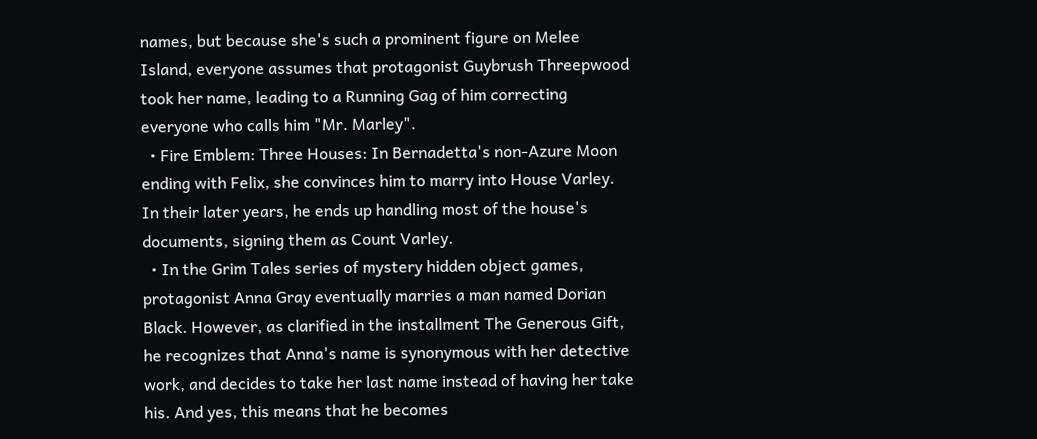names, but because she's such a prominent figure on Melee Island, everyone assumes that protagonist Guybrush Threepwood took her name, leading to a Running Gag of him correcting everyone who calls him "Mr. Marley".
  • Fire Emblem: Three Houses: In Bernadetta's non-Azure Moon ending with Felix, she convinces him to marry into House Varley. In their later years, he ends up handling most of the house's documents, signing them as Count Varley.
  • In the Grim Tales series of mystery hidden object games, protagonist Anna Gray eventually marries a man named Dorian Black. However, as clarified in the installment The Generous Gift, he recognizes that Anna's name is synonymous with her detective work, and decides to take her last name instead of having her take his. And yes, this means that he becomes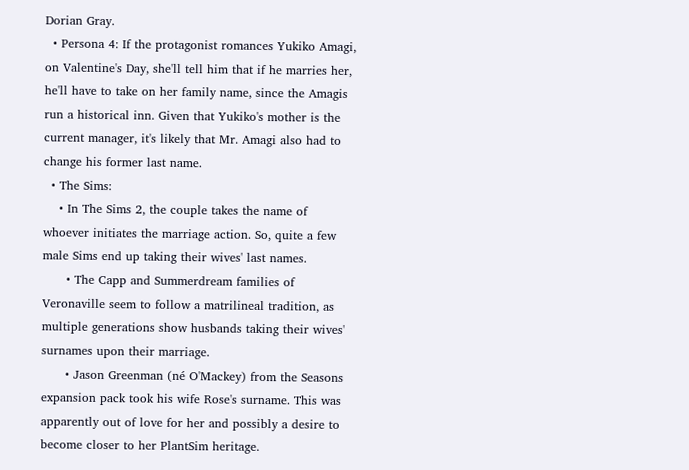Dorian Gray.
  • Persona 4: If the protagonist romances Yukiko Amagi, on Valentine's Day, she'll tell him that if he marries her, he'll have to take on her family name, since the Amagis run a historical inn. Given that Yukiko's mother is the current manager, it's likely that Mr. Amagi also had to change his former last name.
  • The Sims:
    • In The Sims 2, the couple takes the name of whoever initiates the marriage action. So, quite a few male Sims end up taking their wives' last names.
      • The Capp and Summerdream families of Veronaville seem to follow a matrilineal tradition, as multiple generations show husbands taking their wives' surnames upon their marriage.
      • Jason Greenman (né O'Mackey) from the Seasons expansion pack took his wife Rose's surname. This was apparently out of love for her and possibly a desire to become closer to her PlantSim heritage.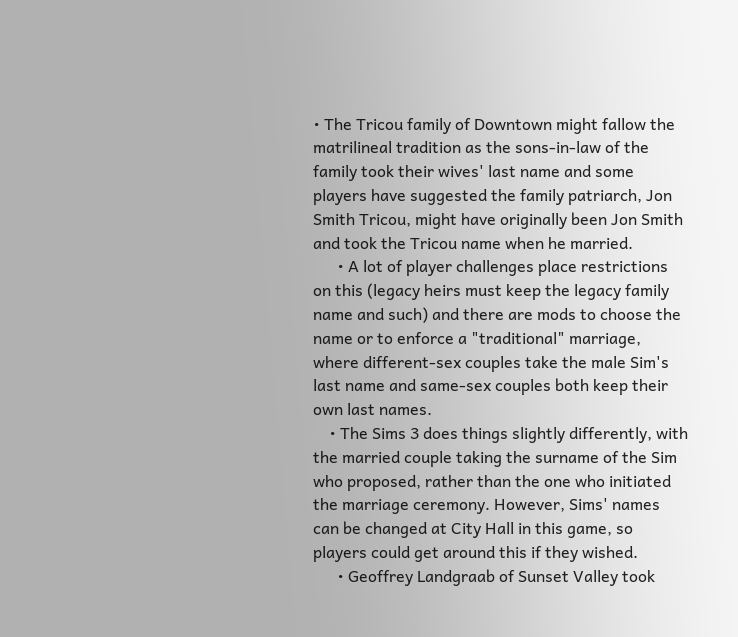• The Tricou family of Downtown might fallow the matrilineal tradition as the sons-in-law of the family took their wives' last name and some players have suggested the family patriarch, Jon Smith Tricou, might have originally been Jon Smith and took the Tricou name when he married.
      • A lot of player challenges place restrictions on this (legacy heirs must keep the legacy family name and such) and there are mods to choose the name or to enforce a "traditional" marriage, where different-sex couples take the male Sim's last name and same-sex couples both keep their own last names.
    • The Sims 3 does things slightly differently, with the married couple taking the surname of the Sim who proposed, rather than the one who initiated the marriage ceremony. However, Sims' names can be changed at City Hall in this game, so players could get around this if they wished.
      • Geoffrey Landgraab of Sunset Valley took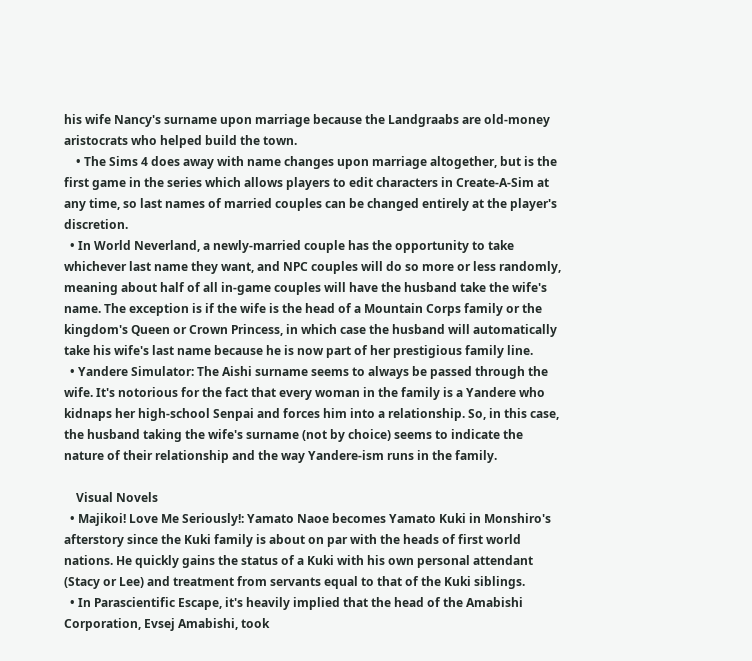his wife Nancy's surname upon marriage because the Landgraabs are old-money aristocrats who helped build the town.
    • The Sims 4 does away with name changes upon marriage altogether, but is the first game in the series which allows players to edit characters in Create-A-Sim at any time, so last names of married couples can be changed entirely at the player's discretion.
  • In World Neverland, a newly-married couple has the opportunity to take whichever last name they want, and NPC couples will do so more or less randomly, meaning about half of all in-game couples will have the husband take the wife's name. The exception is if the wife is the head of a Mountain Corps family or the kingdom's Queen or Crown Princess, in which case the husband will automatically take his wife's last name because he is now part of her prestigious family line.
  • Yandere Simulator: The Aishi surname seems to always be passed through the wife. It's notorious for the fact that every woman in the family is a Yandere who kidnaps her high-school Senpai and forces him into a relationship. So, in this case, the husband taking the wife's surname (not by choice) seems to indicate the nature of their relationship and the way Yandere-ism runs in the family.

    Visual Novels
  • Majikoi! Love Me Seriously!: Yamato Naoe becomes Yamato Kuki in Monshiro's afterstory since the Kuki family is about on par with the heads of first world nations. He quickly gains the status of a Kuki with his own personal attendant (Stacy or Lee) and treatment from servants equal to that of the Kuki siblings.
  • In Parascientific Escape, it's heavily implied that the head of the Amabishi Corporation, Evsej Amabishi, took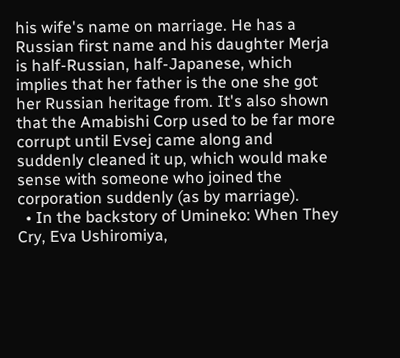his wife's name on marriage. He has a Russian first name and his daughter Merja is half-Russian, half-Japanese, which implies that her father is the one she got her Russian heritage from. It's also shown that the Amabishi Corp used to be far more corrupt until Evsej came along and suddenly cleaned it up, which would make sense with someone who joined the corporation suddenly (as by marriage).
  • In the backstory of Umineko: When They Cry, Eva Ushiromiya,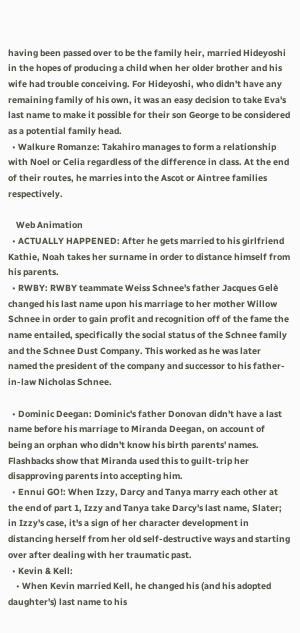having been passed over to be the family heir, married Hideyoshi in the hopes of producing a child when her older brother and his wife had trouble conceiving. For Hideyoshi, who didn't have any remaining family of his own, it was an easy decision to take Eva's last name to make it possible for their son George to be considered as a potential family head.
  • Walkure Romanze: Takahiro manages to form a relationship with Noel or Celia regardless of the difference in class. At the end of their routes, he marries into the Ascot or Aintree families respectively.

    Web Animation
  • ACTUALLY HAPPENED: After he gets married to his girlfriend Kathie, Noah takes her surname in order to distance himself from his parents.
  • RWBY: RWBY teammate Weiss Schnee's father Jacques Gelè changed his last name upon his marriage to her mother Willow Schnee in order to gain profit and recognition off of the fame the name entailed, specifically the social status of the Schnee family and the Schnee Dust Company. This worked as he was later named the president of the company and successor to his father-in-law Nicholas Schnee.

  • Dominic Deegan: Dominic's father Donovan didn't have a last name before his marriage to Miranda Deegan, on account of being an orphan who didn't know his birth parents' names. Flashbacks show that Miranda used this to guilt-trip her disapproving parents into accepting him.
  • Ennui GO!: When Izzy, Darcy and Tanya marry each other at the end of part 1, Izzy and Tanya take Darcy's last name, Slater; in Izzy's case, it's a sign of her character development in distancing herself from her old self-destructive ways and starting over after dealing with her traumatic past.
  • Kevin & Kell:
    • When Kevin married Kell, he changed his (and his adopted daughter's) last name to his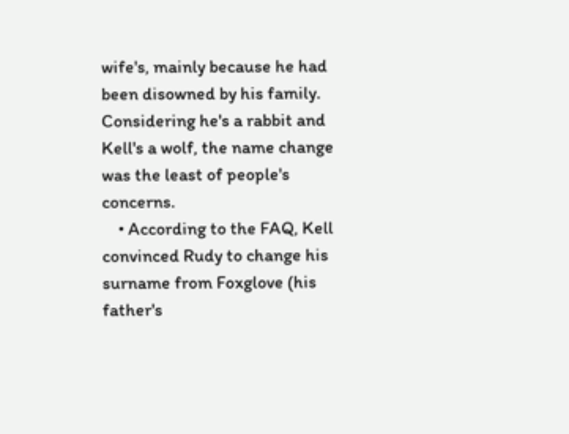wife's, mainly because he had been disowned by his family. Considering he's a rabbit and Kell's a wolf, the name change was the least of people's concerns.
    • According to the FAQ, Kell convinced Rudy to change his surname from Foxglove (his father's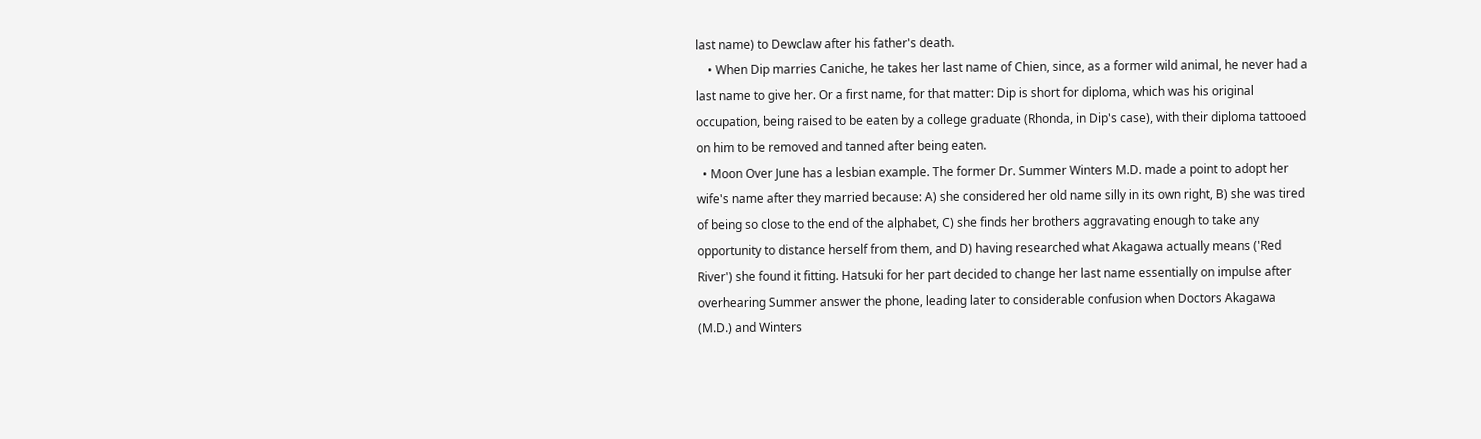last name) to Dewclaw after his father's death.
    • When Dip marries Caniche, he takes her last name of Chien, since, as a former wild animal, he never had a last name to give her. Or a first name, for that matter: Dip is short for diploma, which was his original occupation, being raised to be eaten by a college graduate (Rhonda, in Dip's case), with their diploma tattooed on him to be removed and tanned after being eaten.
  • Moon Over June has a lesbian example. The former Dr. Summer Winters M.D. made a point to adopt her wife's name after they married because: A) she considered her old name silly in its own right, B) she was tired of being so close to the end of the alphabet, C) she finds her brothers aggravating enough to take any opportunity to distance herself from them, and D) having researched what Akagawa actually means ('Red River') she found it fitting. Hatsuki for her part decided to change her last name essentially on impulse after overhearing Summer answer the phone, leading later to considerable confusion when Doctors Akagawa (M.D.) and Winters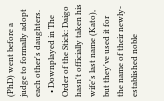(PhD) went before a judge to formally adopt each other's daughters.
  • Downplayed in The Order of the Stick: Daigo hasn't officially taken his wife's last name (Kato), but they've used it for the name of their newly-established noble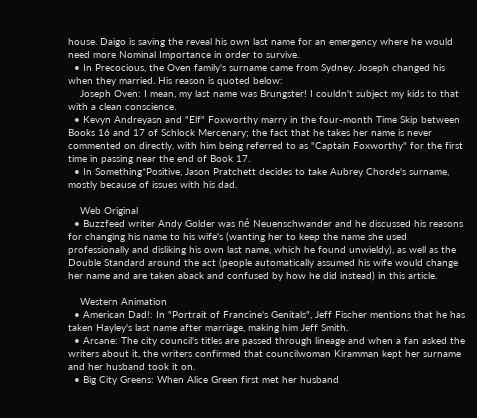house. Daigo is saving the reveal his own last name for an emergency where he would need more Nominal Importance in order to survive.
  • In Precocious, the Oven family's surname came from Sydney. Joseph changed his when they married. His reason is quoted below:
    Joseph Oven: I mean, my last name was Brungster! I couldn't subject my kids to that with a clean conscience.
  • Kevyn Andreyasn and "Elf" Foxworthy marry in the four-month Time Skip between Books 16 and 17 of Schlock Mercenary; the fact that he takes her name is never commented on directly, with him being referred to as "Captain Foxworthy" for the first time in passing near the end of Book 17.
  • In Something*Positive, Jason Pratchett decides to take Aubrey Chorde's surname, mostly because of issues with his dad.

    Web Original
  • Buzzfeed writer Andy Golder was né Neuenschwander and he discussed his reasons for changing his name to his wife's (wanting her to keep the name she used professionally and disliking his own last name, which he found unwieldy), as well as the Double Standard around the act (people automatically assumed his wife would change her name and are taken aback and confused by how he did instead) in this article.

    Western Animation
  • American Dad!: In "Portrait of Francine's Genitals", Jeff Fischer mentions that he has taken Hayley's last name after marriage, making him Jeff Smith.
  • Arcane: The city council's titles are passed through lineage and when a fan asked the writers about it, the writers confirmed that councilwoman Kiramman kept her surname and her husband took it on.
  • Big City Greens: When Alice Green first met her husband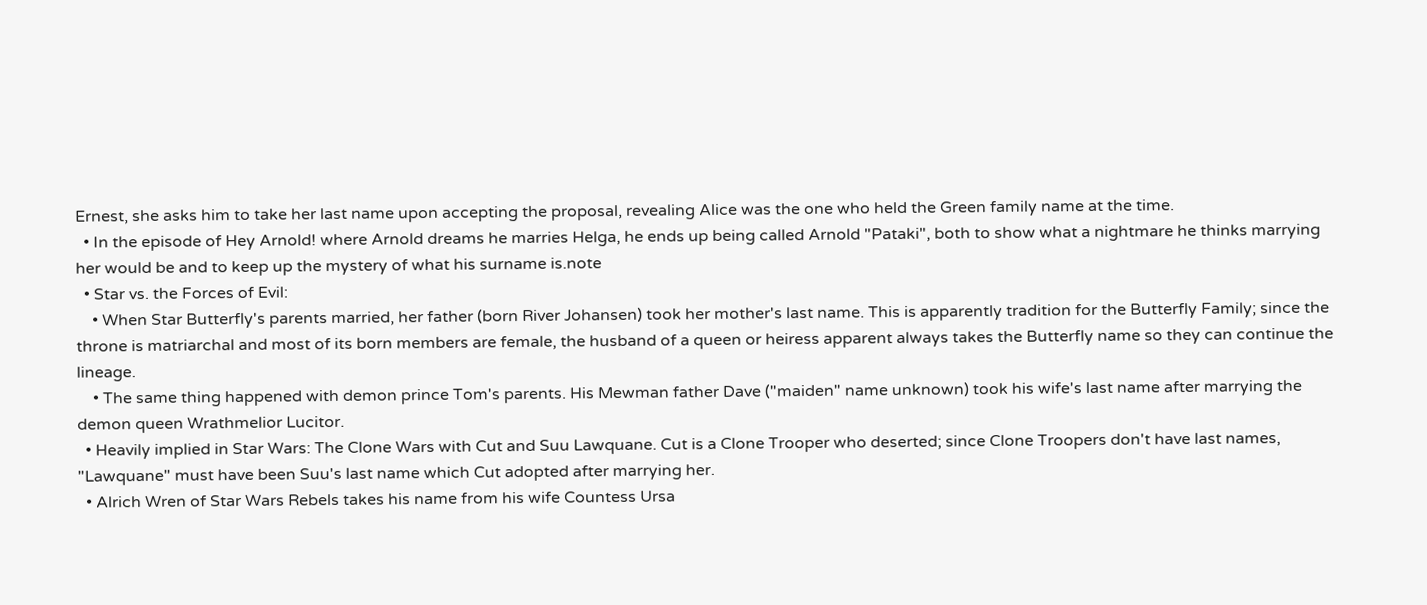Ernest, she asks him to take her last name upon accepting the proposal, revealing Alice was the one who held the Green family name at the time.
  • In the episode of Hey Arnold! where Arnold dreams he marries Helga, he ends up being called Arnold "Pataki", both to show what a nightmare he thinks marrying her would be and to keep up the mystery of what his surname is.note
  • Star vs. the Forces of Evil:
    • When Star Butterfly's parents married, her father (born River Johansen) took her mother's last name. This is apparently tradition for the Butterfly Family; since the throne is matriarchal and most of its born members are female, the husband of a queen or heiress apparent always takes the Butterfly name so they can continue the lineage.
    • The same thing happened with demon prince Tom's parents. His Mewman father Dave ("maiden" name unknown) took his wife's last name after marrying the demon queen Wrathmelior Lucitor.
  • Heavily implied in Star Wars: The Clone Wars with Cut and Suu Lawquane. Cut is a Clone Trooper who deserted; since Clone Troopers don't have last names, "Lawquane" must have been Suu's last name which Cut adopted after marrying her.
  • Alrich Wren of Star Wars Rebels takes his name from his wife Countess Ursa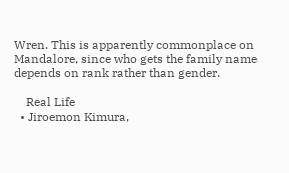Wren. This is apparently commonplace on Mandalore, since who gets the family name depends on rank rather than gender.

    Real Life
  • Jiroemon Kimura,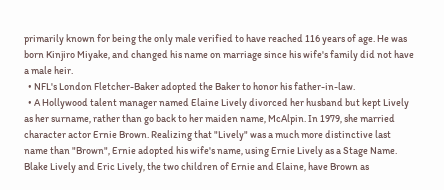primarily known for being the only male verified to have reached 116 years of age. He was born Kinjiro Miyake, and changed his name on marriage since his wife's family did not have a male heir.
  • NFL's London Fletcher-Baker adopted the Baker to honor his father-in-law.
  • A Hollywood talent manager named Elaine Lively divorced her husband but kept Lively as her surname, rather than go back to her maiden name, McAlpin. In 1979, she married character actor Ernie Brown. Realizing that "Lively" was a much more distinctive last name than "Brown", Ernie adopted his wife's name, using Ernie Lively as a Stage Name. Blake Lively and Eric Lively, the two children of Ernie and Elaine, have Brown as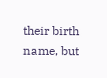their birth name, but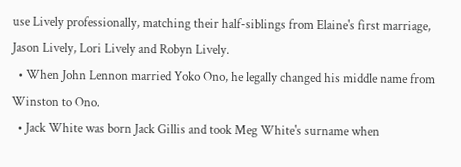use Lively professionally, matching their half-siblings from Elaine's first marriage, Jason Lively, Lori Lively and Robyn Lively.
  • When John Lennon married Yoko Ono, he legally changed his middle name from Winston to Ono.
  • Jack White was born Jack Gillis and took Meg White's surname when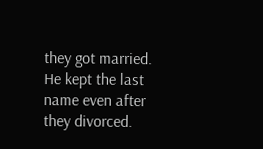they got married. He kept the last name even after they divorced.